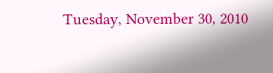Tuesday, November 30, 2010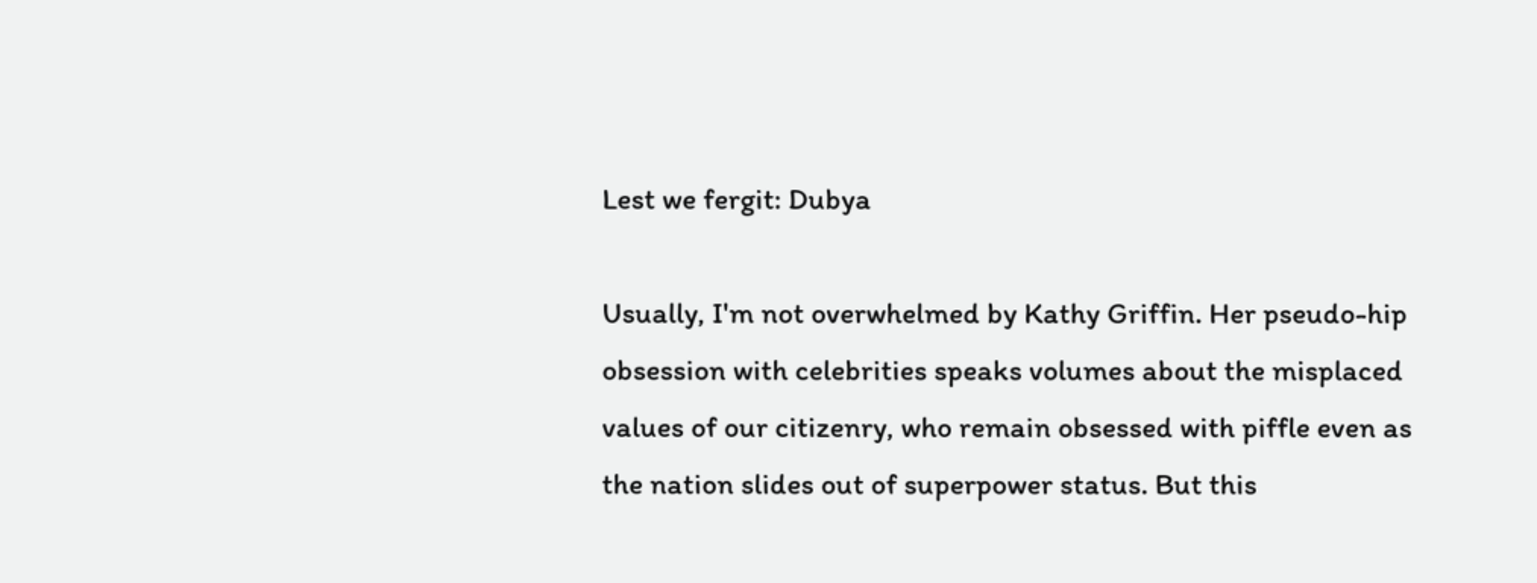Lest we fergit: Dubya

Usually, I'm not overwhelmed by Kathy Griffin. Her pseudo-hip obsession with celebrities speaks volumes about the misplaced values of our citizenry, who remain obsessed with piffle even as the nation slides out of superpower status. But this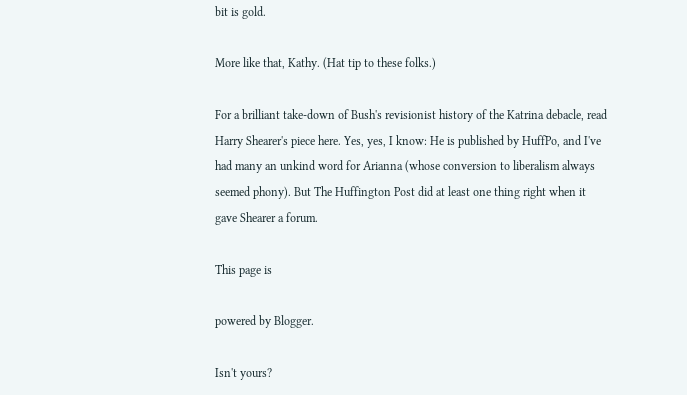bit is gold.

More like that, Kathy. (Hat tip to these folks.)

For a brilliant take-down of Bush's revisionist history of the Katrina debacle, read Harry Shearer's piece here. Yes, yes, I know: He is published by HuffPo, and I've had many an unkind word for Arianna (whose conversion to liberalism always seemed phony). But The Huffington Post did at least one thing right when it gave Shearer a forum.

This page is

powered by Blogger.

Isn't yours?